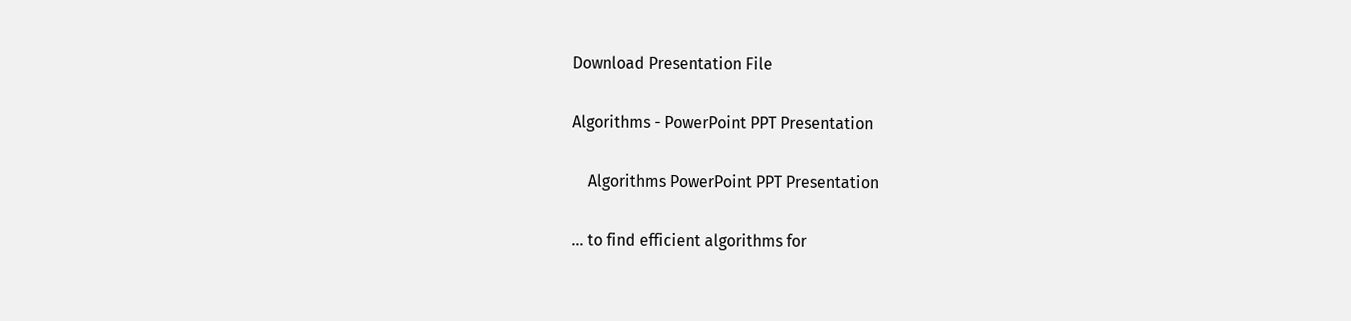Download Presentation File

Algorithms - PowerPoint PPT Presentation

    Algorithms PowerPoint PPT Presentation

... to find efficient algorithms for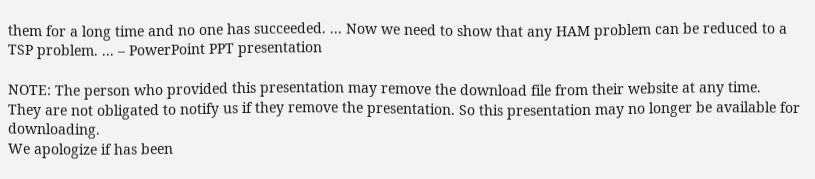them for a long time and no one has succeeded. ... Now we need to show that any HAM problem can be reduced to a TSP problem. ... – PowerPoint PPT presentation

NOTE: The person who provided this presentation may remove the download file from their website at any time.
They are not obligated to notify us if they remove the presentation. So this presentation may no longer be available for downloading.
We apologize if has been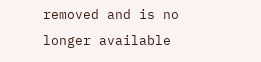removed and is no longer available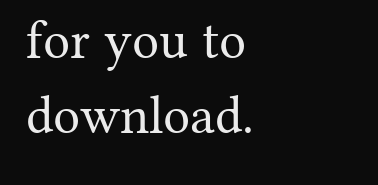for you to download.